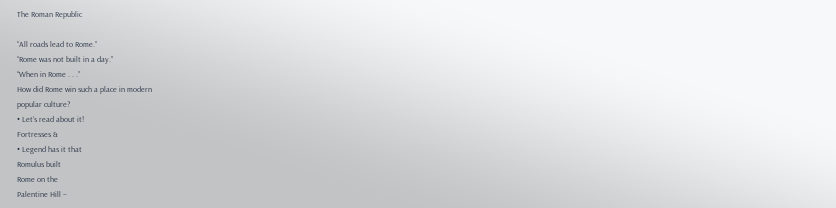The Roman Republic

“All roads lead to Rome.”
“Rome was not built in a day.”
“When in Rome . . .”
How did Rome win such a place in modern
popular culture?
• Let’s read about it!
Fortresses &
• Legend has it that
Romulus built
Rome on the
Palentine Hill –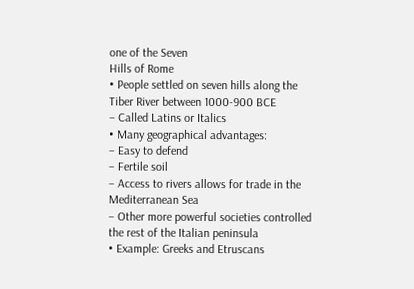one of the Seven
Hills of Rome
• People settled on seven hills along the
Tiber River between 1000-900 BCE
– Called Latins or Italics
• Many geographical advantages:
– Easy to defend
– Fertile soil
– Access to rivers allows for trade in the
Mediterranean Sea
– Other more powerful societies controlled
the rest of the Italian peninsula
• Example: Greeks and Etruscans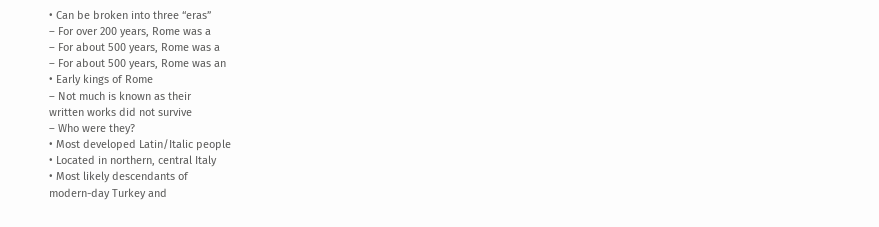• Can be broken into three “eras”
– For over 200 years, Rome was a
– For about 500 years, Rome was a
– For about 500 years, Rome was an
• Early kings of Rome
– Not much is known as their
written works did not survive
– Who were they?
• Most developed Latin/Italic people
• Located in northern, central Italy
• Most likely descendants of
modern-day Turkey and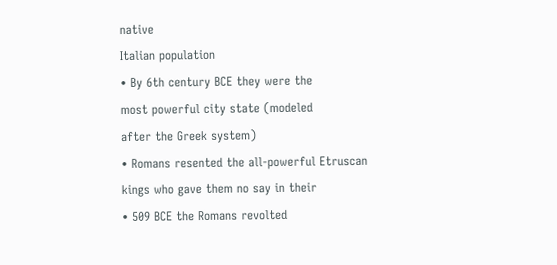native
Italian population
• By 6th century BCE they were the
most powerful city state (modeled
after the Greek system)
• Romans resented the all-powerful Etruscan
kings who gave them no say in their
• 509 BCE the Romans revolted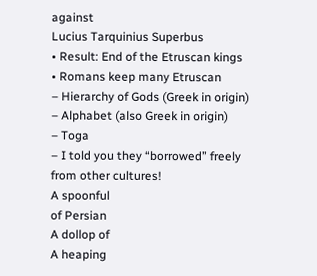against
Lucius Tarquinius Superbus
• Result: End of the Etruscan kings
• Romans keep many Etruscan
– Hierarchy of Gods (Greek in origin)
– Alphabet (also Greek in origin)
– Toga
– I told you they “borrowed” freely
from other cultures!
A spoonful
of Persian
A dollop of
A heaping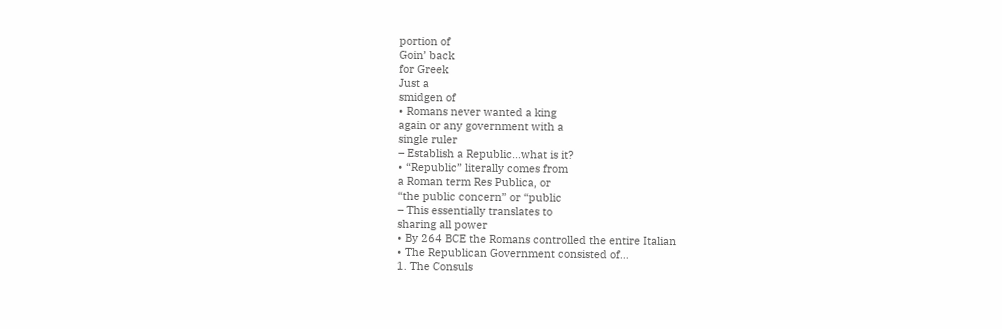portion of
Goin’ back
for Greek
Just a
smidgen of
• Romans never wanted a king
again or any government with a
single ruler
– Establish a Republic…what is it?
• “Republic” literally comes from
a Roman term Res Publica, or
“the public concern” or “public
– This essentially translates to
sharing all power
• By 264 BCE the Romans controlled the entire Italian
• The Republican Government consisted of…
1. The Consuls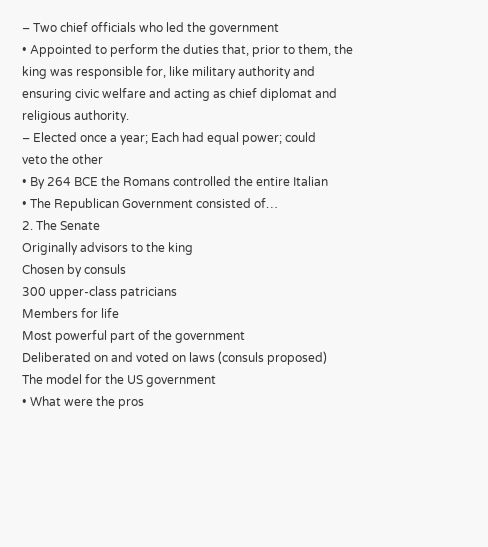– Two chief officials who led the government
• Appointed to perform the duties that, prior to them, the
king was responsible for, like military authority and
ensuring civic welfare and acting as chief diplomat and
religious authority.
– Elected once a year; Each had equal power; could
veto the other
• By 264 BCE the Romans controlled the entire Italian
• The Republican Government consisted of…
2. The Senate
Originally advisors to the king
Chosen by consuls
300 upper-class patricians
Members for life
Most powerful part of the government
Deliberated on and voted on laws (consuls proposed)
The model for the US government
• What were the pros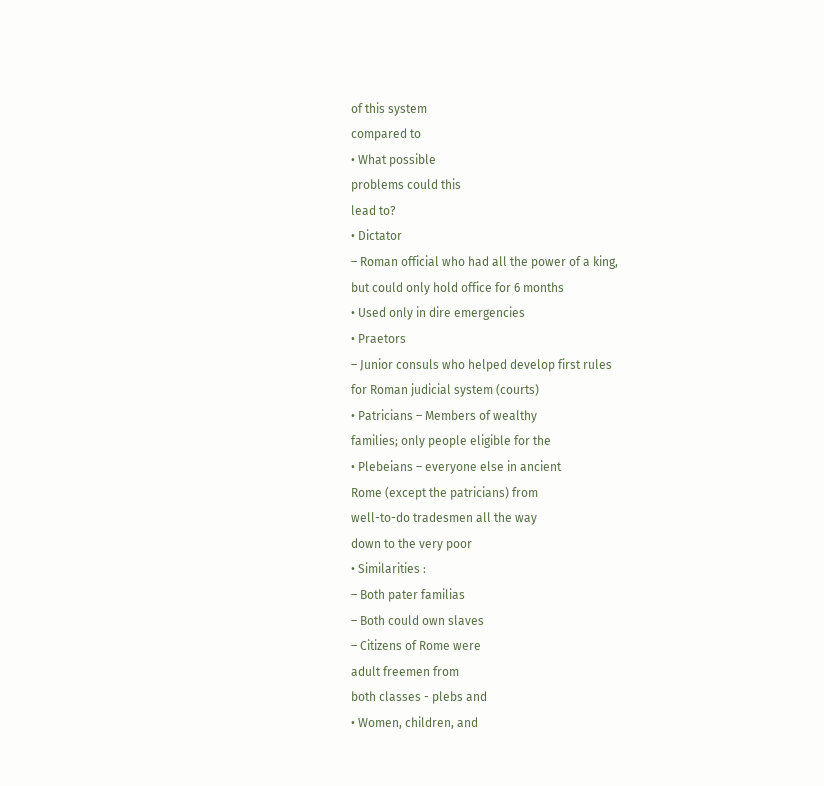of this system
compared to
• What possible
problems could this
lead to?
• Dictator
– Roman official who had all the power of a king,
but could only hold office for 6 months
• Used only in dire emergencies
• Praetors
– Junior consuls who helped develop first rules
for Roman judicial system (courts)
• Patricians – Members of wealthy
families; only people eligible for the
• Plebeians – everyone else in ancient
Rome (except the patricians) from
well-to-do tradesmen all the way
down to the very poor
• Similarities :
– Both pater familias
– Both could own slaves
– Citizens of Rome were
adult freemen from
both classes - plebs and
• Women, children, and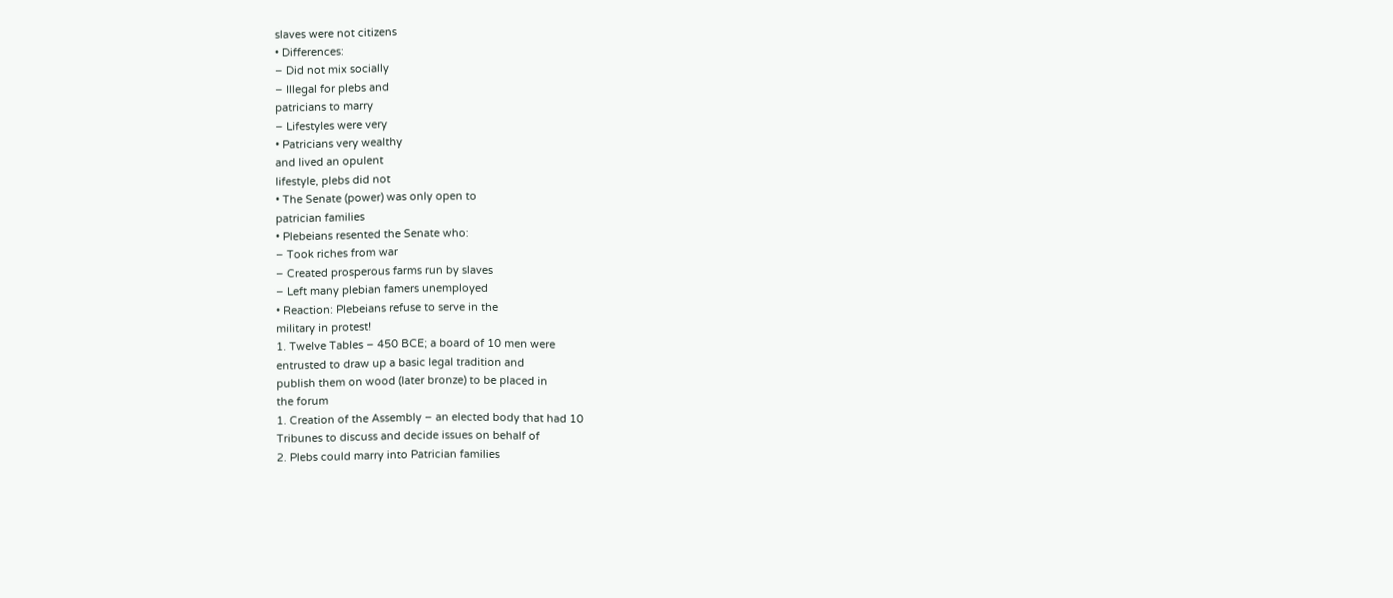slaves were not citizens
• Differences:
– Did not mix socially
– Illegal for plebs and
patricians to marry
– Lifestyles were very
• Patricians very wealthy
and lived an opulent
lifestyle, plebs did not
• The Senate (power) was only open to
patrician families
• Plebeians resented the Senate who:
– Took riches from war
– Created prosperous farms run by slaves
– Left many plebian famers unemployed
• Reaction: Plebeians refuse to serve in the
military in protest!
1. Twelve Tables – 450 BCE; a board of 10 men were
entrusted to draw up a basic legal tradition and
publish them on wood (later bronze) to be placed in
the forum
1. Creation of the Assembly – an elected body that had 10
Tribunes to discuss and decide issues on behalf of
2. Plebs could marry into Patrician families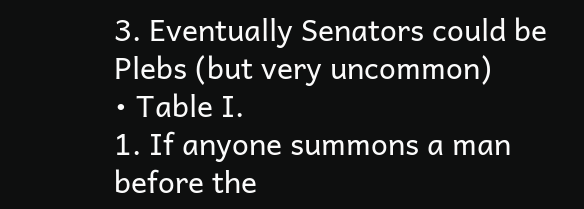3. Eventually Senators could be Plebs (but very uncommon)
• Table I.
1. If anyone summons a man before the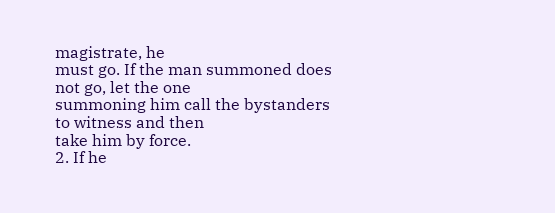magistrate, he
must go. If the man summoned does not go, let the one
summoning him call the bystanders to witness and then
take him by force.
2. If he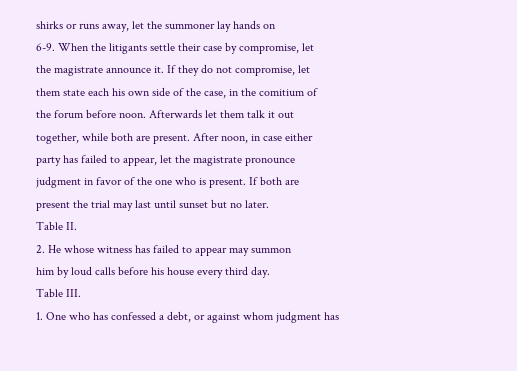shirks or runs away, let the summoner lay hands on
6-9. When the litigants settle their case by compromise, let
the magistrate announce it. If they do not compromise, let
them state each his own side of the case, in the comitium of
the forum before noon. Afterwards let them talk it out
together, while both are present. After noon, in case either
party has failed to appear, let the magistrate pronounce
judgment in favor of the one who is present. If both are
present the trial may last until sunset but no later.
Table II.
2. He whose witness has failed to appear may summon
him by loud calls before his house every third day.
Table III.
1. One who has confessed a debt, or against whom judgment has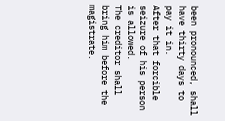been pronounced, shall have thirty days to pay it in.
After that forcible seizure of his person is allowed.
The creditor shall bring him before the magistrate.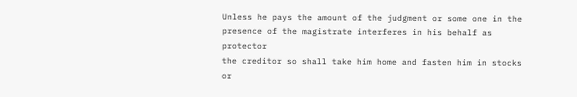Unless he pays the amount of the judgment or some one in the
presence of the magistrate interferes in his behalf as protector
the creditor so shall take him home and fasten him in stocks or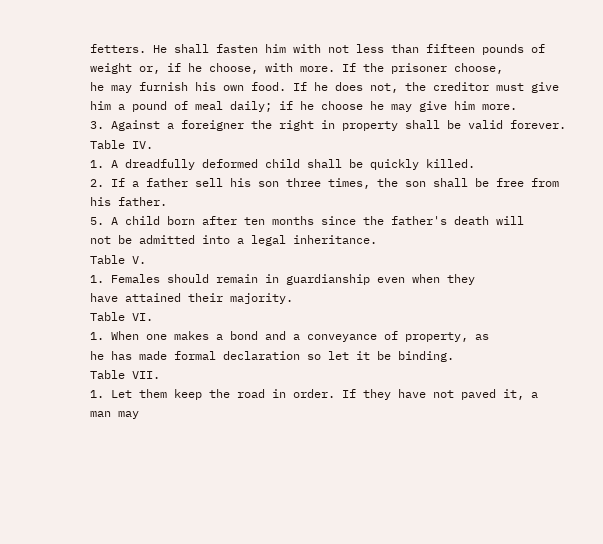fetters. He shall fasten him with not less than fifteen pounds of
weight or, if he choose, with more. If the prisoner choose,
he may furnish his own food. If he does not, the creditor must give
him a pound of meal daily; if he choose he may give him more.
3. Against a foreigner the right in property shall be valid forever.
Table IV.
1. A dreadfully deformed child shall be quickly killed.
2. If a father sell his son three times, the son shall be free from
his father.
5. A child born after ten months since the father's death will
not be admitted into a legal inheritance.
Table V.
1. Females should remain in guardianship even when they
have attained their majority.
Table VI.
1. When one makes a bond and a conveyance of property, as
he has made formal declaration so let it be binding.
Table VII.
1. Let them keep the road in order. If they have not paved it, a
man may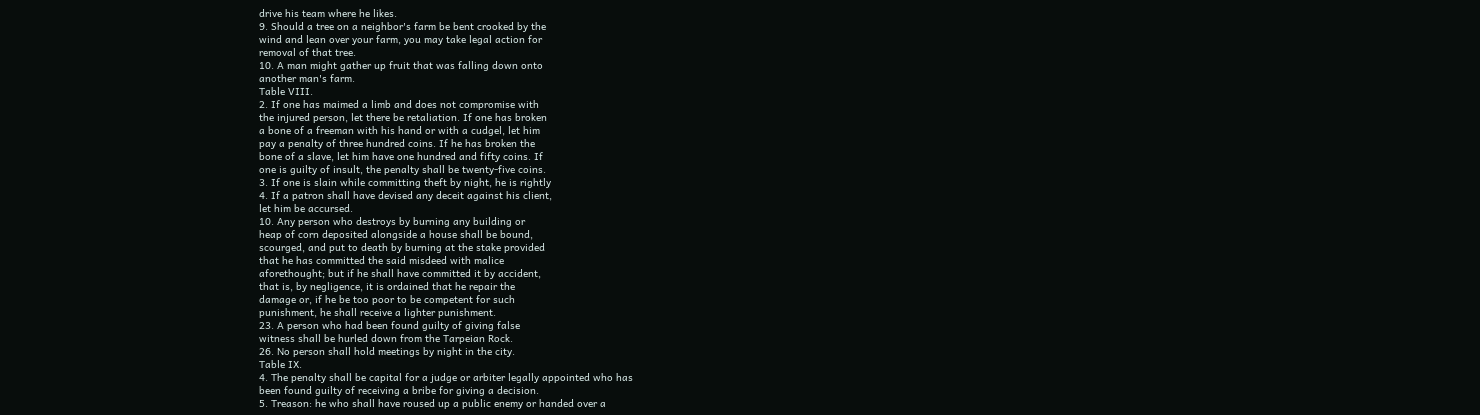drive his team where he likes.
9. Should a tree on a neighbor's farm be bent crooked by the
wind and lean over your farm, you may take legal action for
removal of that tree.
10. A man might gather up fruit that was falling down onto
another man's farm.
Table VIII.
2. If one has maimed a limb and does not compromise with
the injured person, let there be retaliation. If one has broken
a bone of a freeman with his hand or with a cudgel, let him
pay a penalty of three hundred coins. If he has broken the
bone of a slave, let him have one hundred and fifty coins. If
one is guilty of insult, the penalty shall be twenty-five coins.
3. If one is slain while committing theft by night, he is rightly
4. If a patron shall have devised any deceit against his client,
let him be accursed.
10. Any person who destroys by burning any building or
heap of corn deposited alongside a house shall be bound,
scourged, and put to death by burning at the stake provided
that he has committed the said misdeed with malice
aforethought; but if he shall have committed it by accident,
that is, by negligence, it is ordained that he repair the
damage or, if he be too poor to be competent for such
punishment, he shall receive a lighter punishment.
23. A person who had been found guilty of giving false
witness shall be hurled down from the Tarpeian Rock.
26. No person shall hold meetings by night in the city.
Table IX.
4. The penalty shall be capital for a judge or arbiter legally appointed who has
been found guilty of receiving a bribe for giving a decision.
5. Treason: he who shall have roused up a public enemy or handed over a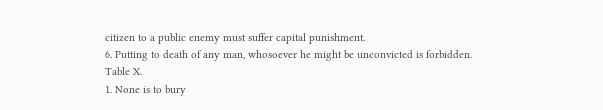citizen to a public enemy must suffer capital punishment.
6. Putting to death of any man, whosoever he might be unconvicted is forbidden.
Table X.
1. None is to bury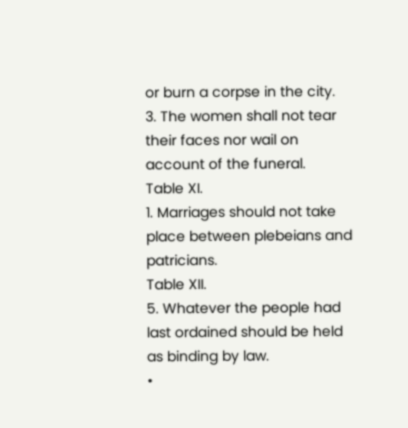or burn a corpse in the city.
3. The women shall not tear their faces nor wail on account of the funeral.
Table XI.
1. Marriages should not take place between plebeians and patricians.
Table XII.
5. Whatever the people had last ordained should be held as binding by law.
•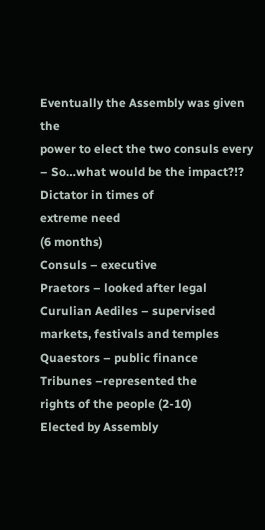Eventually the Assembly was given the
power to elect the two consuls every
– So…what would be the impact?!?
Dictator in times of
extreme need
(6 months)
Consuls – executive
Praetors – looked after legal
Curulian Aediles – supervised
markets, festivals and temples
Quaestors – public finance
Tribunes –represented the
rights of the people (2-10)
Elected by Assembly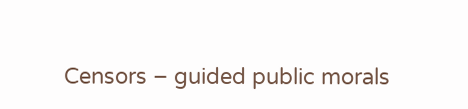Censors – guided public morals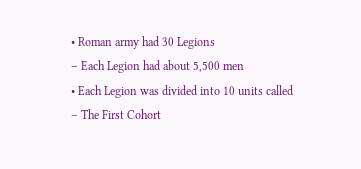• Roman army had 30 Legions
– Each Legion had about 5,500 men
• Each Legion was divided into 10 units called
– The First Cohort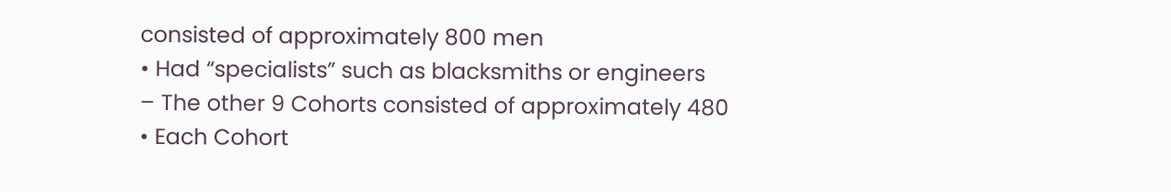consisted of approximately 800 men
• Had “specialists” such as blacksmiths or engineers
– The other 9 Cohorts consisted of approximately 480
• Each Cohort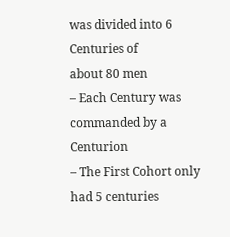was divided into 6 Centuries of
about 80 men
– Each Century was commanded by a Centurion
– The First Cohort only had 5 centuries